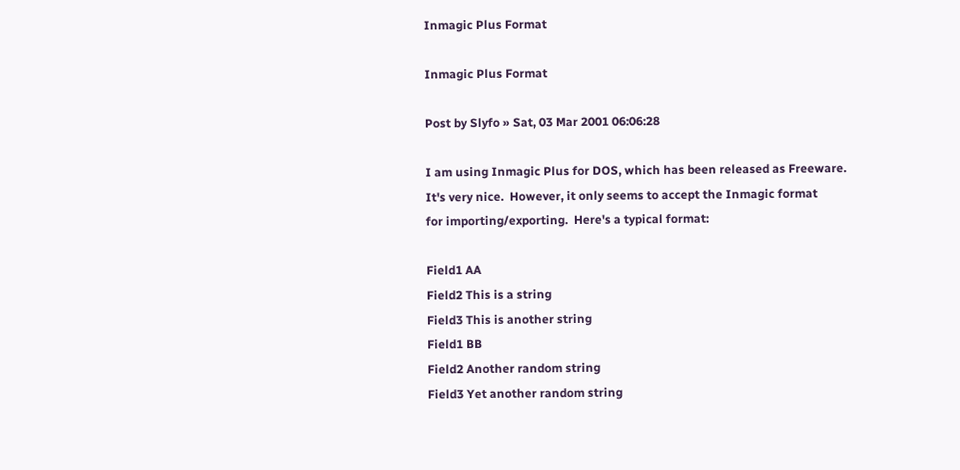Inmagic Plus Format

Inmagic Plus Format

Post by Slyfo » Sat, 03 Mar 2001 06:06:28

I am using Inmagic Plus for DOS, which has been released as Freeware.
It's very nice.  However, it only seems to accept the Inmagic format
for importing/exporting.  Here's a typical format:

Field1 AA
Field2 This is a string
Field3 This is another string
Field1 BB
Field2 Another random string
Field3 Yet another random string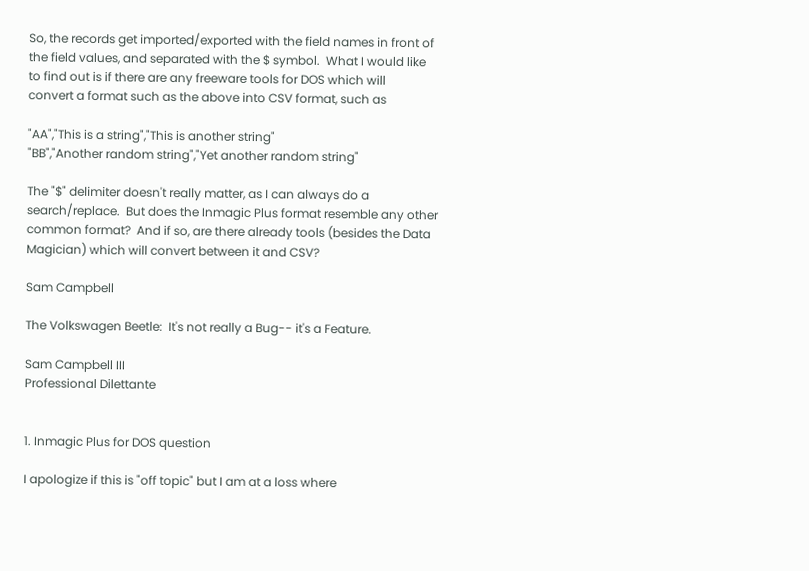So, the records get imported/exported with the field names in front of
the field values, and separated with the $ symbol.  What I would like
to find out is if there are any freeware tools for DOS which will
convert a format such as the above into CSV format, such as

"AA","This is a string","This is another string"
"BB","Another random string","Yet another random string"

The "$" delimiter doesn't really matter, as I can always do a
search/replace.  But does the Inmagic Plus format resemble any other
common format?  And if so, are there already tools (besides the Data
Magician) which will convert between it and CSV?

Sam Campbell

The Volkswagen Beetle:  It's not really a Bug-- it's a Feature.

Sam Campbell III
Professional Dilettante


1. Inmagic Plus for DOS question

I apologize if this is "off topic" but I am at a loss where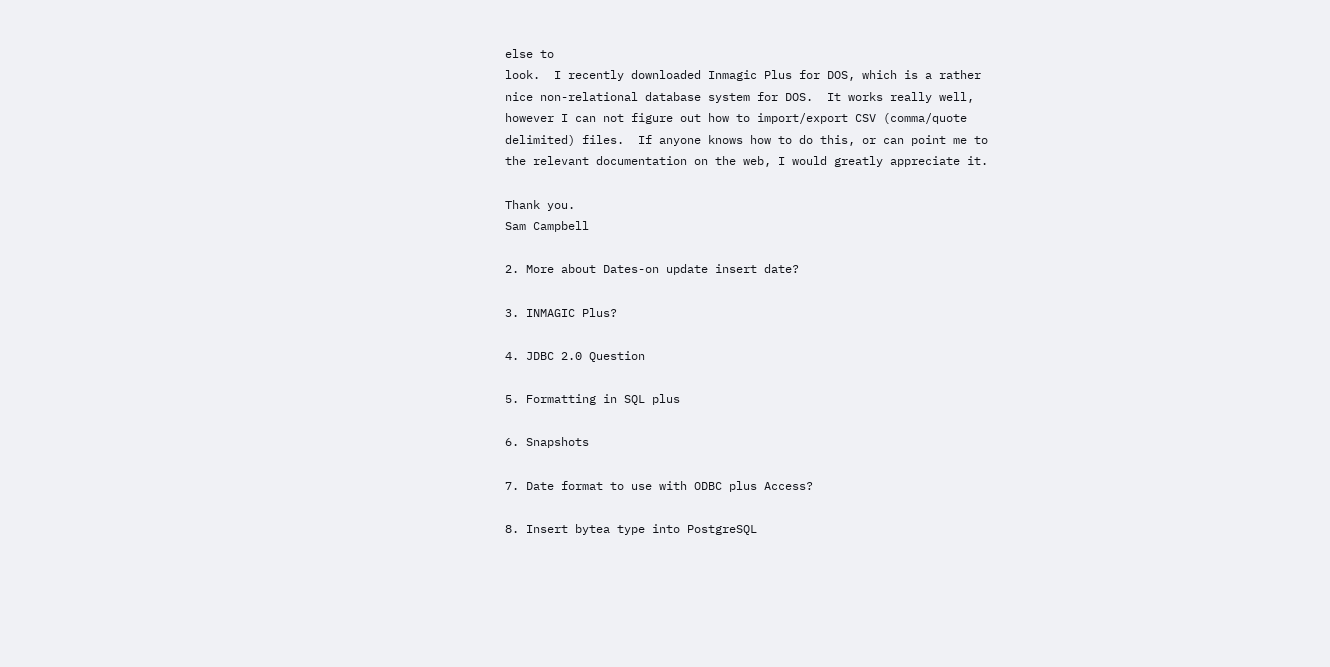else to
look.  I recently downloaded Inmagic Plus for DOS, which is a rather
nice non-relational database system for DOS.  It works really well,
however I can not figure out how to import/export CSV (comma/quote
delimited) files.  If anyone knows how to do this, or can point me to
the relevant documentation on the web, I would greatly appreciate it.

Thank you.
Sam Campbell

2. More about Dates-on update insert date?

3. INMAGIC Plus?

4. JDBC 2.0 Question

5. Formatting in SQL plus

6. Snapshots

7. Date format to use with ODBC plus Access?

8. Insert bytea type into PostgreSQL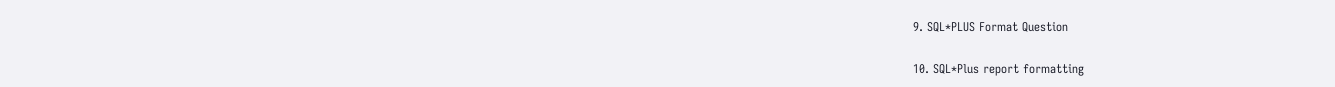9. SQL*PLUS Format Question

10. SQL*Plus report formatting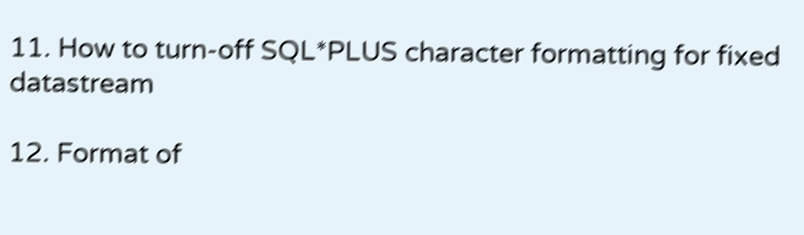11. How to turn-off SQL*PLUS character formatting for fixed datastream

12. Format of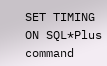SET TIMING ON SQL*Plus command